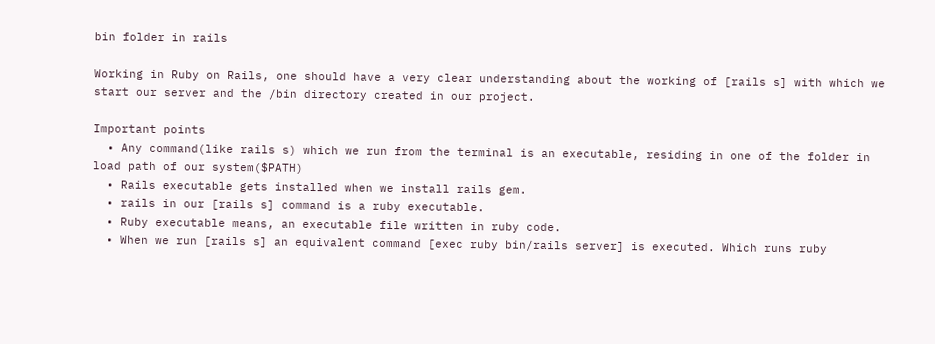bin folder in rails

Working in Ruby on Rails, one should have a very clear understanding about the working of [rails s] with which we start our server and the /bin directory created in our project.

Important points
  • Any command(like rails s) which we run from the terminal is an executable, residing in one of the folder in load path of our system($PATH)
  • Rails executable gets installed when we install rails gem.
  • rails in our [rails s] command is a ruby executable.
  • Ruby executable means, an executable file written in ruby code.
  • When we run [rails s] an equivalent command [exec ruby bin/rails server] is executed. Which runs ruby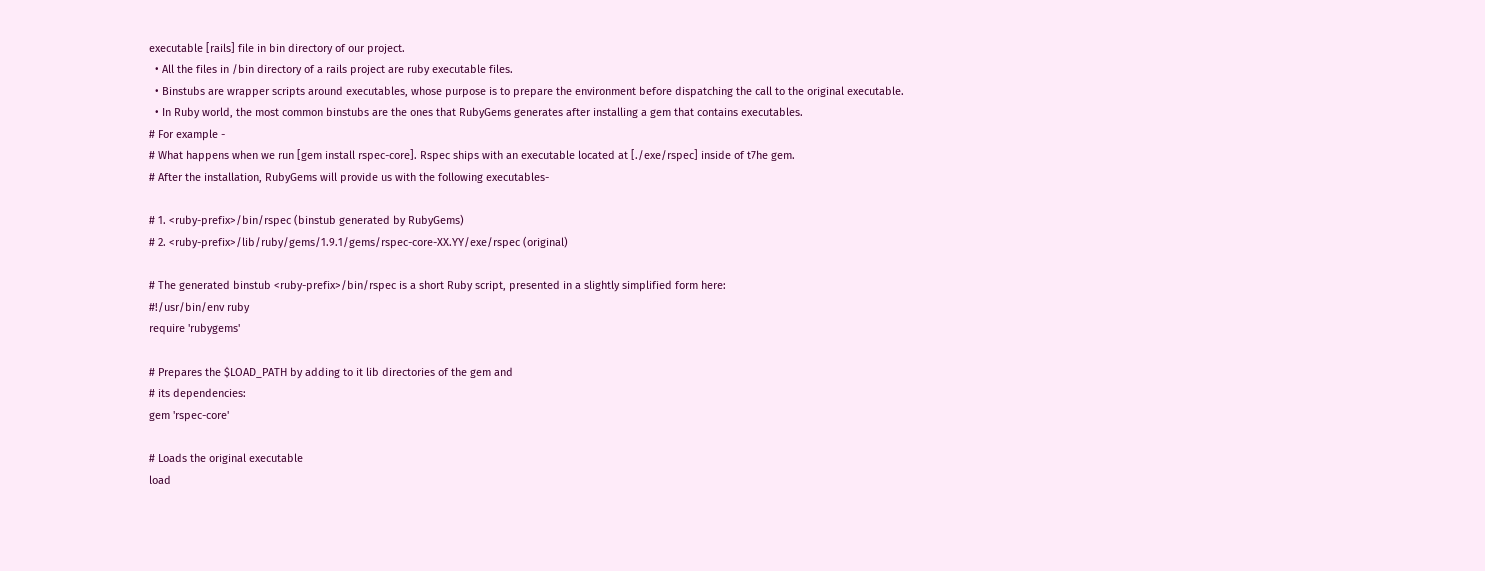executable [rails] file in bin directory of our project.
  • All the files in /bin directory of a rails project are ruby executable files.
  • Binstubs are wrapper scripts around executables, whose purpose is to prepare the environment before dispatching the call to the original executable.
  • In Ruby world, the most common binstubs are the ones that RubyGems generates after installing a gem that contains executables.
# For example -
# What happens when we run [gem install rspec-core]. Rspec ships with an executable located at [./exe/rspec] inside of t7he gem.
# After the installation, RubyGems will provide us with the following executables-

# 1. <ruby-prefix>/bin/rspec (binstub generated by RubyGems)
# 2. <ruby-prefix>/lib/ruby/gems/1.9.1/gems/rspec-core-XX.YY/exe/rspec (original)

# The generated binstub <ruby-prefix>/bin/rspec is a short Ruby script, presented in a slightly simplified form here:
#!/usr/bin/env ruby
require 'rubygems'

# Prepares the $LOAD_PATH by adding to it lib directories of the gem and
# its dependencies:
gem 'rspec-core'

# Loads the original executable
load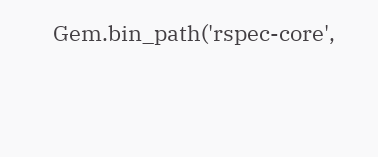Gem.bin_path('rspec-core',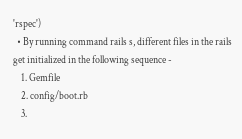'rspec')
  • By running command rails s, different files in the rails get initialized in the following sequence -
    1. Gemfile
    2. config/boot.rb
    3.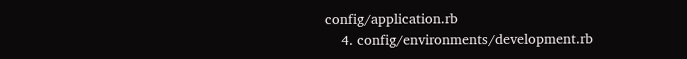config/application.rb
    4. config/environments/development.rb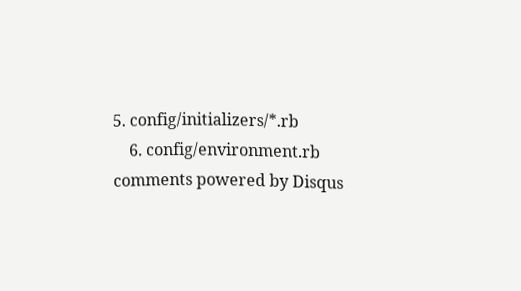5. config/initializers/*.rb
    6. config/environment.rb
comments powered by Disqus